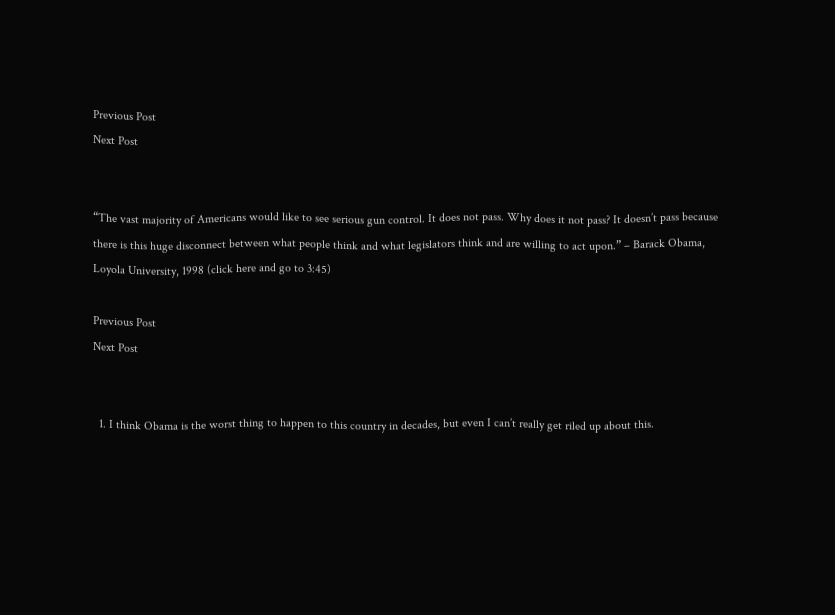Previous Post
Next Post


“The vast majority of Americans would like to see serious gun control. It does not pass. Why does it not pass? It doesn’t pass because there is this huge disconnect between what people think and what legislators think and are willing to act upon.” – Barack Obama, Loyola University, 1998 (click here and go to 3:45)

Previous Post
Next Post


  1. I think Obama is the worst thing to happen to this country in decades, but even I can’t really get riled up about this.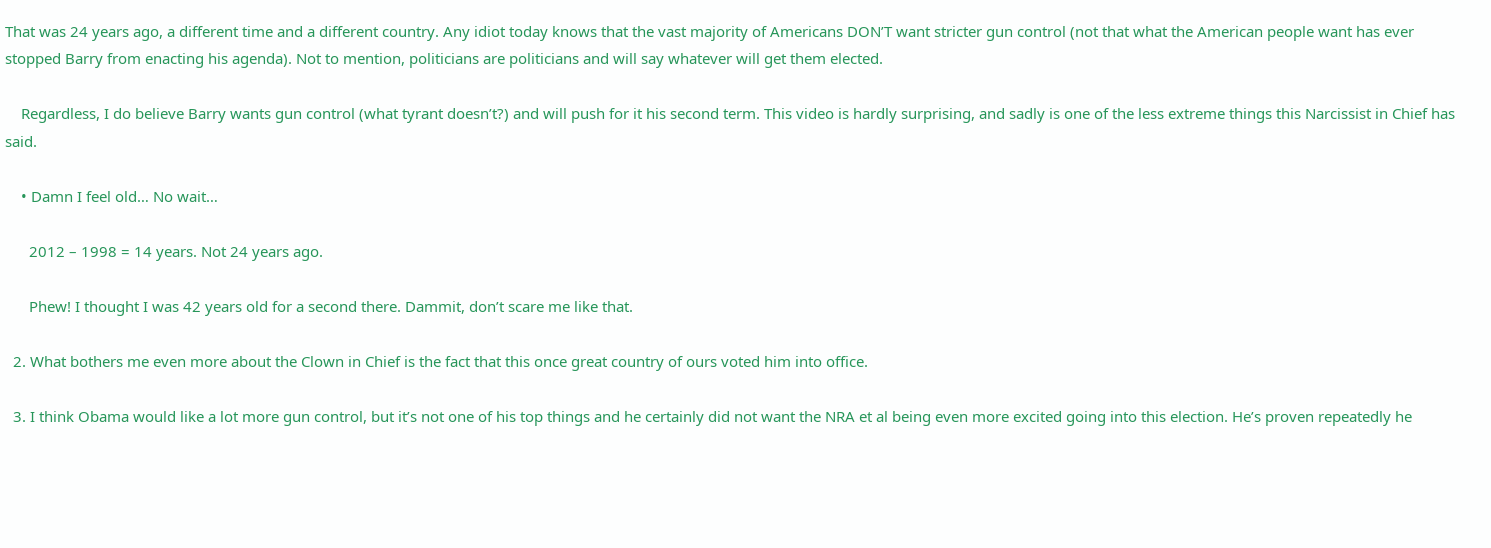That was 24 years ago, a different time and a different country. Any idiot today knows that the vast majority of Americans DON’T want stricter gun control (not that what the American people want has ever stopped Barry from enacting his agenda). Not to mention, politicians are politicians and will say whatever will get them elected.

    Regardless, I do believe Barry wants gun control (what tyrant doesn’t?) and will push for it his second term. This video is hardly surprising, and sadly is one of the less extreme things this Narcissist in Chief has said.

    • Damn I feel old… No wait…

      2012 – 1998 = 14 years. Not 24 years ago.

      Phew! I thought I was 42 years old for a second there. Dammit, don’t scare me like that.

  2. What bothers me even more about the Clown in Chief is the fact that this once great country of ours voted him into office.

  3. I think Obama would like a lot more gun control, but it’s not one of his top things and he certainly did not want the NRA et al being even more excited going into this election. He’s proven repeatedly he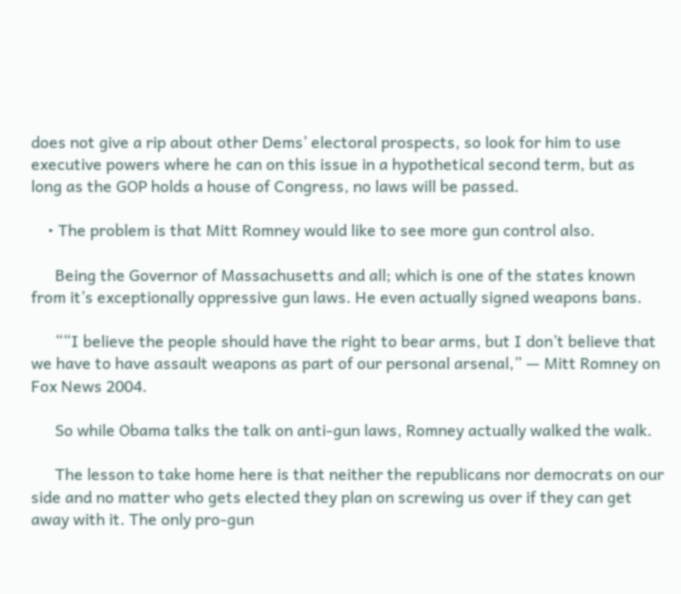does not give a rip about other Dems’ electoral prospects, so look for him to use executive powers where he can on this issue in a hypothetical second term, but as long as the GOP holds a house of Congress, no laws will be passed.

    • The problem is that Mitt Romney would like to see more gun control also.

      Being the Governor of Massachusetts and all; which is one of the states known from it’s exceptionally oppressive gun laws. He even actually signed weapons bans.

      ““I believe the people should have the right to bear arms, but I don’t believe that we have to have assault weapons as part of our personal arsenal,” — Mitt Romney on Fox News 2004.

      So while Obama talks the talk on anti-gun laws, Romney actually walked the walk.

      The lesson to take home here is that neither the republicans nor democrats on our side and no matter who gets elected they plan on screwing us over if they can get away with it. The only pro-gun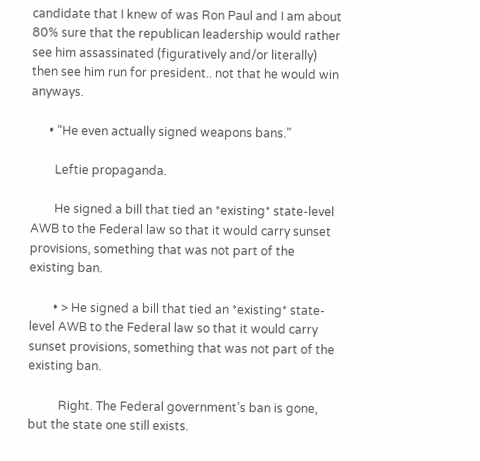candidate that I knew of was Ron Paul and I am about 80% sure that the republican leadership would rather see him assassinated (figuratively and/or literally) then see him run for president.. not that he would win anyways.

      • “He even actually signed weapons bans.”

        Leftie propaganda.

        He signed a bill that tied an *existing* state-level AWB to the Federal law so that it would carry sunset provisions, something that was not part of the existing ban.

        • > He signed a bill that tied an *existing* state-level AWB to the Federal law so that it would carry sunset provisions, something that was not part of the existing ban.

          Right. The Federal government’s ban is gone, but the state one still exists.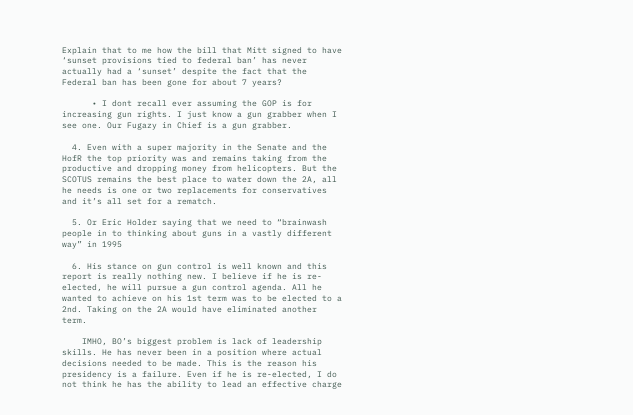Explain that to me how the bill that Mitt signed to have ‘sunset provisions tied to federal ban’ has never actually had a ‘sunset’ despite the fact that the Federal ban has been gone for about 7 years?

      • I dont recall ever assuming the GOP is for increasing gun rights. I just know a gun grabber when I see one. Our Fugazy in Chief is a gun grabber.

  4. Even with a super majority in the Senate and the HofR the top priority was and remains taking from the productive and dropping money from helicopters. But the SCOTUS remains the best place to water down the 2A, all he needs is one or two replacements for conservatives and it’s all set for a rematch.

  5. Or Eric Holder saying that we need to “brainwash people in to thinking about guns in a vastly different way” in 1995

  6. His stance on gun control is well known and this report is really nothing new. I believe if he is re-elected, he will pursue a gun control agenda. All he wanted to achieve on his 1st term was to be elected to a 2nd. Taking on the 2A would have eliminated another term.

    IMHO, BO’s biggest problem is lack of leadership skills. He has never been in a position where actual decisions needed to be made. This is the reason his presidency is a failure. Even if he is re-elected, I do not think he has the ability to lead an effective charge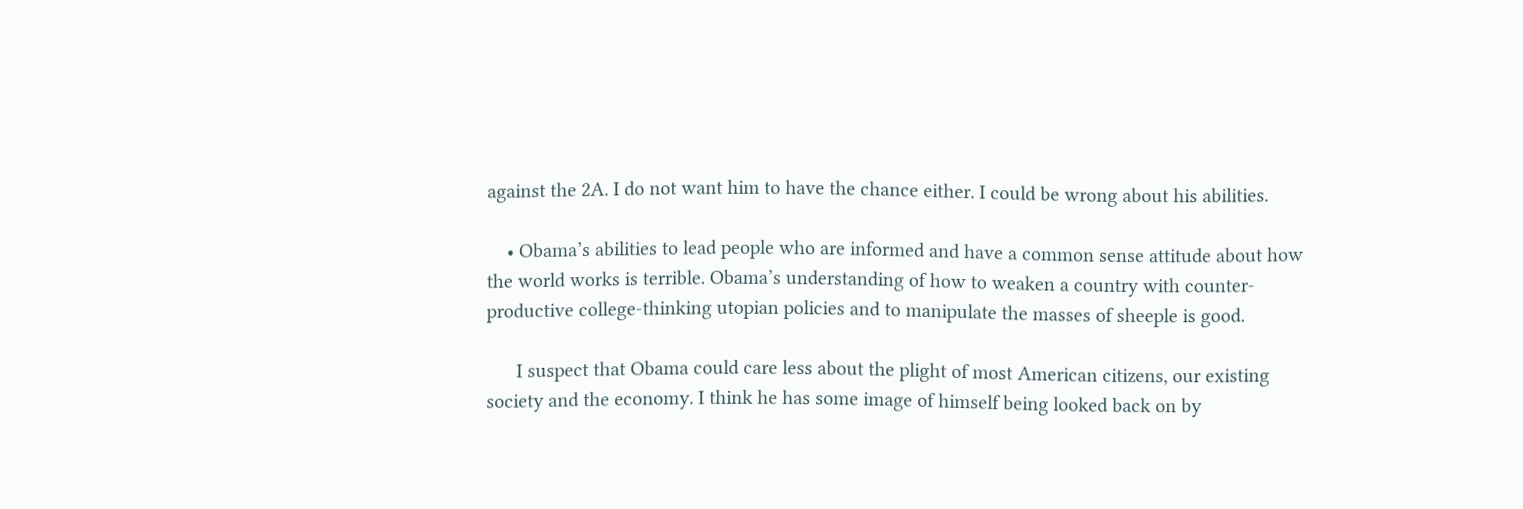against the 2A. I do not want him to have the chance either. I could be wrong about his abilities.

    • Obama’s abilities to lead people who are informed and have a common sense attitude about how the world works is terrible. Obama’s understanding of how to weaken a country with counter-productive college-thinking utopian policies and to manipulate the masses of sheeple is good.

      I suspect that Obama could care less about the plight of most American citizens, our existing society and the economy. I think he has some image of himself being looked back on by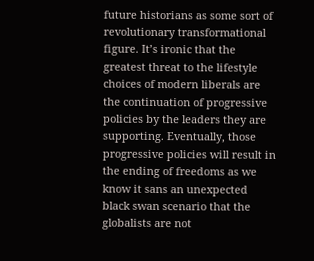future historians as some sort of revolutionary transformational figure. It’s ironic that the greatest threat to the lifestyle choices of modern liberals are the continuation of progressive policies by the leaders they are supporting. Eventually, those progressive policies will result in the ending of freedoms as we know it sans an unexpected black swan scenario that the globalists are not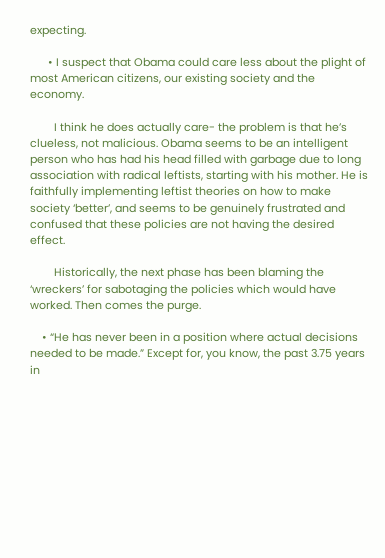expecting.

      • I suspect that Obama could care less about the plight of most American citizens, our existing society and the economy.

        I think he does actually care- the problem is that he’s clueless, not malicious. Obama seems to be an intelligent person who has had his head filled with garbage due to long association with radical leftists, starting with his mother. He is faithfully implementing leftist theories on how to make society ‘better’, and seems to be genuinely frustrated and confused that these policies are not having the desired effect.

        Historically, the next phase has been blaming the ‘wreckers’ for sabotaging the policies which would have worked. Then comes the purge.

    • “He has never been in a position where actual decisions needed to be made.” Except for, you know, the past 3.75 years in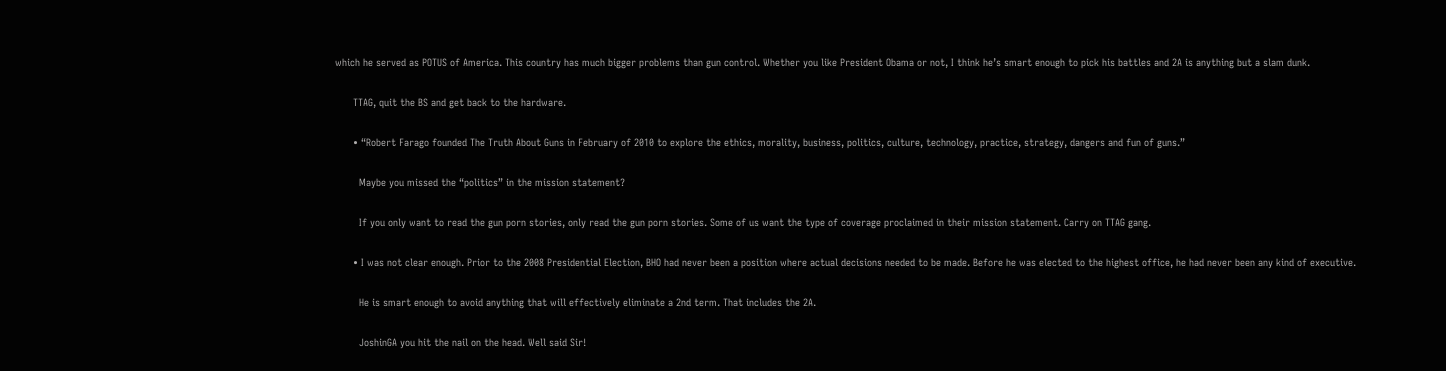which he served as POTUS of America. This country has much bigger problems than gun control. Whether you like President Obama or not, I think he’s smart enough to pick his battles and 2A is anything but a slam dunk.

      TTAG, quit the BS and get back to the hardware.

      • “Robert Farago founded The Truth About Guns in February of 2010 to explore the ethics, morality, business, politics, culture, technology, practice, strategy, dangers and fun of guns.”

        Maybe you missed the “politics” in the mission statement?

        If you only want to read the gun porn stories, only read the gun porn stories. Some of us want the type of coverage proclaimed in their mission statement. Carry on TTAG gang.

      • I was not clear enough. Prior to the 2008 Presidential Election, BHO had never been a position where actual decisions needed to be made. Before he was elected to the highest office, he had never been any kind of executive.

        He is smart enough to avoid anything that will effectively eliminate a 2nd term. That includes the 2A.

        JoshinGA you hit the nail on the head. Well said Sir!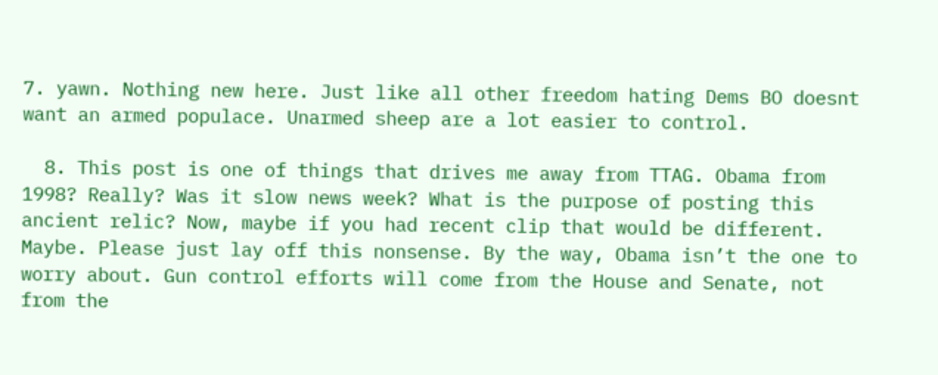7. yawn. Nothing new here. Just like all other freedom hating Dems BO doesnt want an armed populace. Unarmed sheep are a lot easier to control.

  8. This post is one of things that drives me away from TTAG. Obama from 1998? Really? Was it slow news week? What is the purpose of posting this ancient relic? Now, maybe if you had recent clip that would be different. Maybe. Please just lay off this nonsense. By the way, Obama isn’t the one to worry about. Gun control efforts will come from the House and Senate, not from the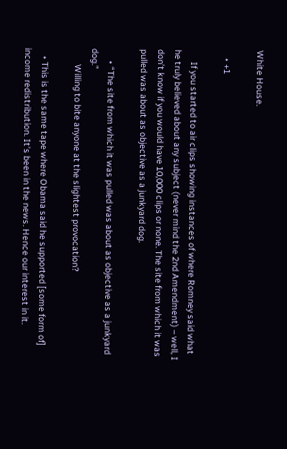White House.

    • +1

      If you started to air clips showing instances of where Romney said what he truly believed about any subject (never mind the 2nd Amendment) – well, I don’t know if you would have 10,000 clips or none. The site from which it was pulled was about as objective as a junkyard dog.

      • “The site from which it was pulled was about as objective as a junkyard dog.”
        Willing to bite anyone at the slightest provocation?

    • This is the same tape where Obama said he supported [some form of] income redistribution. It’s been in the news. Hence our interest in it.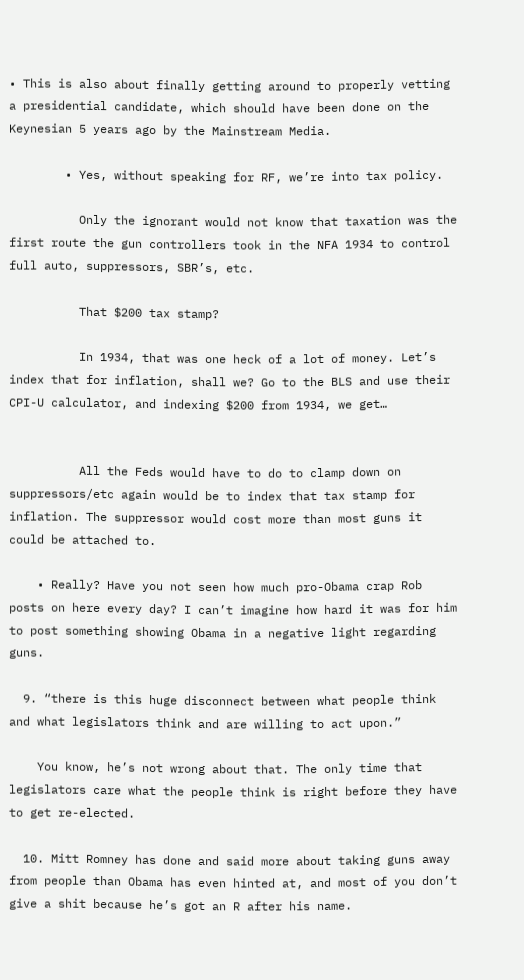• This is also about finally getting around to properly vetting a presidential candidate, which should have been done on the Keynesian 5 years ago by the Mainstream Media.

        • Yes, without speaking for RF, we’re into tax policy.

          Only the ignorant would not know that taxation was the first route the gun controllers took in the NFA 1934 to control full auto, suppressors, SBR’s, etc.

          That $200 tax stamp?

          In 1934, that was one heck of a lot of money. Let’s index that for inflation, shall we? Go to the BLS and use their CPI-U calculator, and indexing $200 from 1934, we get…


          All the Feds would have to do to clamp down on suppressors/etc again would be to index that tax stamp for inflation. The suppressor would cost more than most guns it could be attached to.

    • Really? Have you not seen how much pro-Obama crap Rob posts on here every day? I can’t imagine how hard it was for him to post something showing Obama in a negative light regarding guns.

  9. “there is this huge disconnect between what people think and what legislators think and are willing to act upon.”

    You know, he’s not wrong about that. The only time that legislators care what the people think is right before they have to get re-elected.

  10. Mitt Romney has done and said more about taking guns away from people than Obama has even hinted at, and most of you don’t give a shit because he’s got an R after his name.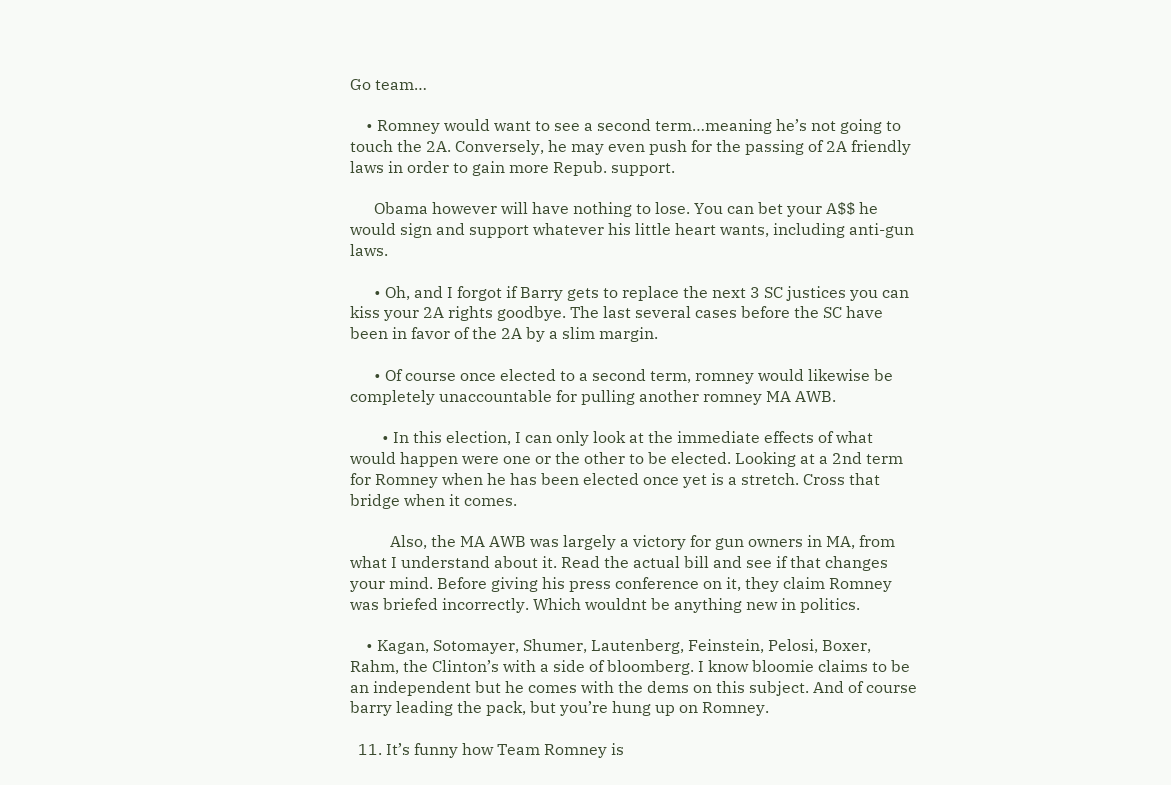Go team…

    • Romney would want to see a second term…meaning he’s not going to touch the 2A. Conversely, he may even push for the passing of 2A friendly laws in order to gain more Repub. support.

      Obama however will have nothing to lose. You can bet your A$$ he would sign and support whatever his little heart wants, including anti-gun laws.

      • Oh, and I forgot if Barry gets to replace the next 3 SC justices you can kiss your 2A rights goodbye. The last several cases before the SC have been in favor of the 2A by a slim margin.

      • Of course once elected to a second term, romney would likewise be completely unaccountable for pulling another romney MA AWB.

        • In this election, I can only look at the immediate effects of what would happen were one or the other to be elected. Looking at a 2nd term for Romney when he has been elected once yet is a stretch. Cross that bridge when it comes.

          Also, the MA AWB was largely a victory for gun owners in MA, from what I understand about it. Read the actual bill and see if that changes your mind. Before giving his press conference on it, they claim Romney was briefed incorrectly. Which wouldnt be anything new in politics.

    • Kagan, Sotomayer, Shumer, Lautenberg, Feinstein, Pelosi, Boxer, Rahm, the Clinton’s with a side of bloomberg. I know bloomie claims to be an independent but he comes with the dems on this subject. And of course barry leading the pack, but you’re hung up on Romney.

  11. It’s funny how Team Romney is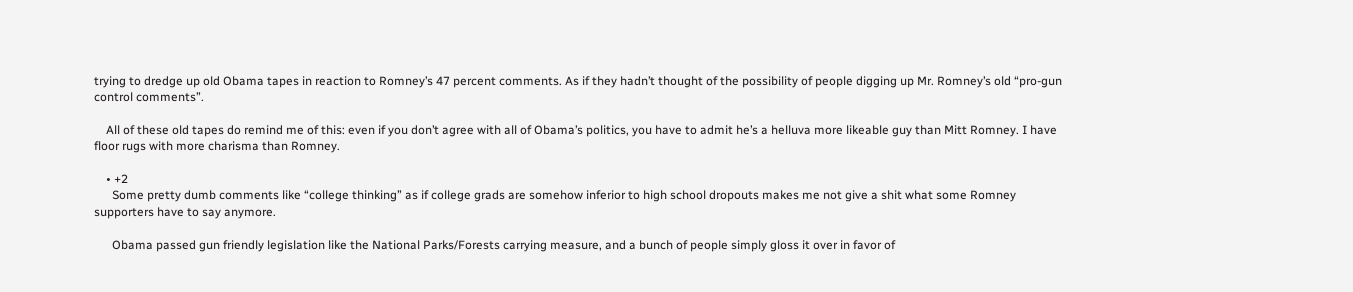trying to dredge up old Obama tapes in reaction to Romney’s 47 percent comments. As if they hadn’t thought of the possibility of people digging up Mr. Romney’s old “pro-gun control comments”.

    All of these old tapes do remind me of this: even if you don’t agree with all of Obama’s politics, you have to admit he’s a helluva more likeable guy than Mitt Romney. I have floor rugs with more charisma than Romney.

    • +2
      Some pretty dumb comments like “college thinking” as if college grads are somehow inferior to high school dropouts makes me not give a shit what some Romney supporters have to say anymore.

      Obama passed gun friendly legislation like the National Parks/Forests carrying measure, and a bunch of people simply gloss it over in favor of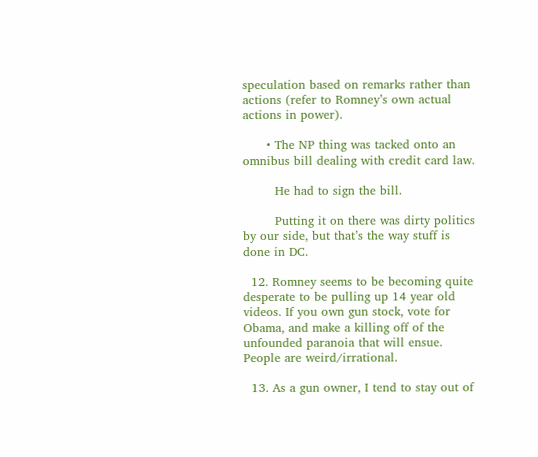speculation based on remarks rather than actions (refer to Romney’s own actual actions in power).

      • The NP thing was tacked onto an omnibus bill dealing with credit card law.

        He had to sign the bill.

        Putting it on there was dirty politics by our side, but that’s the way stuff is done in DC.

  12. Romney seems to be becoming quite desperate to be pulling up 14 year old videos. If you own gun stock, vote for Obama, and make a killing off of the unfounded paranoia that will ensue. People are weird/irrational.

  13. As a gun owner, I tend to stay out of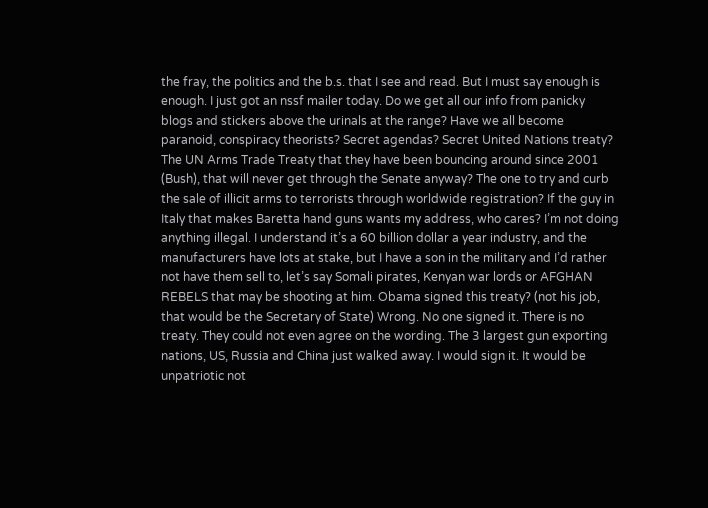the fray, the politics and the b.s. that I see and read. But I must say enough is enough. I just got an nssf mailer today. Do we get all our info from panicky blogs and stickers above the urinals at the range? Have we all become paranoid, conspiracy theorists? Secret agendas? Secret United Nations treaty? The UN Arms Trade Treaty that they have been bouncing around since 2001 (Bush), that will never get through the Senate anyway? The one to try and curb the sale of illicit arms to terrorists through worldwide registration? If the guy in Italy that makes Baretta hand guns wants my address, who cares? I’m not doing anything illegal. I understand it’s a 60 billion dollar a year industry, and the manufacturers have lots at stake, but I have a son in the military and I’d rather not have them sell to, let’s say Somali pirates, Kenyan war lords or AFGHAN REBELS that may be shooting at him. Obama signed this treaty? (not his job, that would be the Secretary of State) Wrong. No one signed it. There is no treaty. They could not even agree on the wording. The 3 largest gun exporting nations, US, Russia and China just walked away. I would sign it. It would be unpatriotic not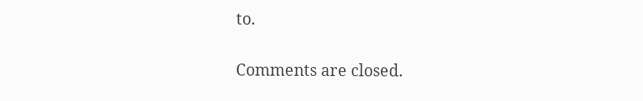to.

Comments are closed.